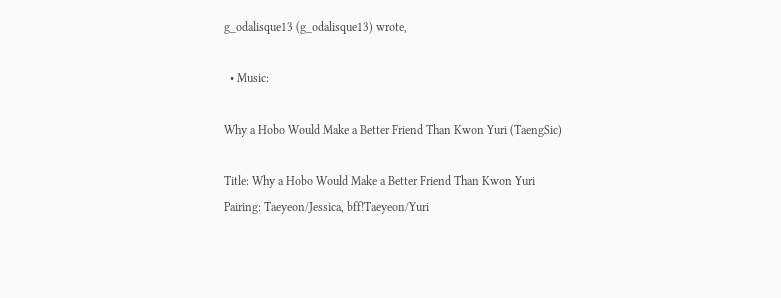g_odalisque13 (g_odalisque13) wrote,

  • Music:

Why a Hobo Would Make a Better Friend Than Kwon Yuri (TaengSic)

Title: Why a Hobo Would Make a Better Friend Than Kwon Yuri
Pairing: Taeyeon/Jessica, bff!Taeyeon/Yuri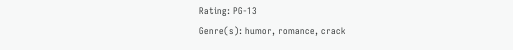Rating: PG-13
Genre(s): humor, romance, crack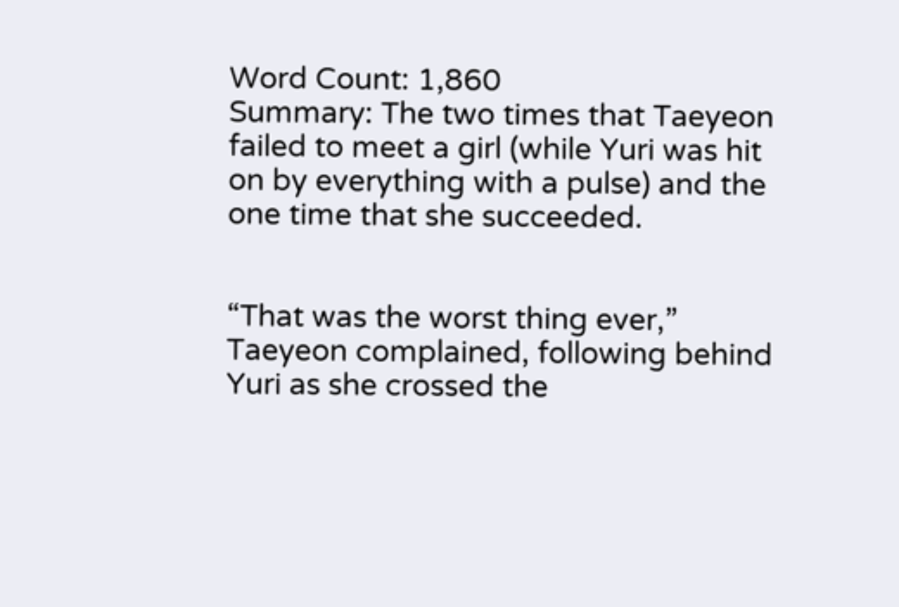Word Count: 1,860
Summary: The two times that Taeyeon failed to meet a girl (while Yuri was hit on by everything with a pulse) and the one time that she succeeded.


“That was the worst thing ever,” Taeyeon complained, following behind Yuri as she crossed the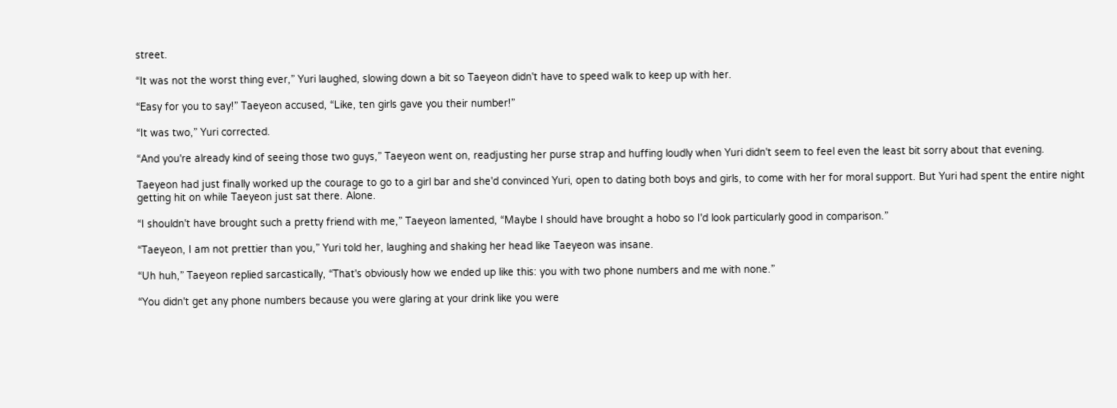street.

“It was not the worst thing ever,” Yuri laughed, slowing down a bit so Taeyeon didn't have to speed walk to keep up with her.

“Easy for you to say!” Taeyeon accused, “Like, ten girls gave you their number!”

“It was two,” Yuri corrected.

“And you're already kind of seeing those two guys,” Taeyeon went on, readjusting her purse strap and huffing loudly when Yuri didn't seem to feel even the least bit sorry about that evening.

Taeyeon had just finally worked up the courage to go to a girl bar and she'd convinced Yuri, open to dating both boys and girls, to come with her for moral support. But Yuri had spent the entire night getting hit on while Taeyeon just sat there. Alone.

“I shouldn't have brought such a pretty friend with me,” Taeyeon lamented, “Maybe I should have brought a hobo so I'd look particularly good in comparison.”

“Taeyeon, I am not prettier than you,” Yuri told her, laughing and shaking her head like Taeyeon was insane.

“Uh huh,” Taeyeon replied sarcastically, “That's obviously how we ended up like this: you with two phone numbers and me with none.”

“You didn't get any phone numbers because you were glaring at your drink like you were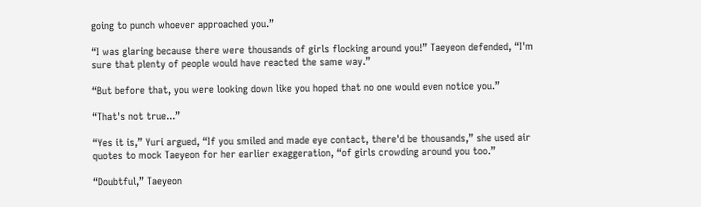going to punch whoever approached you.”

“I was glaring because there were thousands of girls flocking around you!” Taeyeon defended, “I'm sure that plenty of people would have reacted the same way.”

“But before that, you were looking down like you hoped that no one would even notice you.”

“That's not true...”

“Yes it is,” Yuri argued, “If you smiled and made eye contact, there'd be thousands,” she used air quotes to mock Taeyeon for her earlier exaggeration, “of girls crowding around you too.”

“Doubtful,” Taeyeon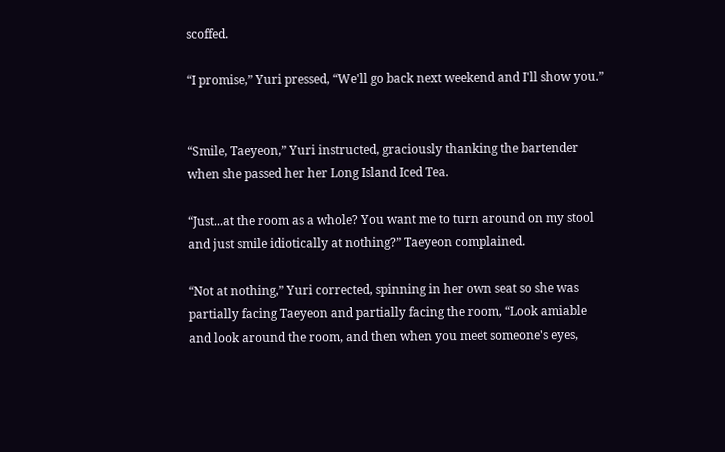scoffed.

“I promise,” Yuri pressed, “We'll go back next weekend and I'll show you.”


“Smile, Taeyeon,” Yuri instructed, graciously thanking the bartender when she passed her her Long Island Iced Tea.

“Just...at the room as a whole? You want me to turn around on my stool and just smile idiotically at nothing?” Taeyeon complained.

“Not at nothing,” Yuri corrected, spinning in her own seat so she was partially facing Taeyeon and partially facing the room, “Look amiable and look around the room, and then when you meet someone's eyes,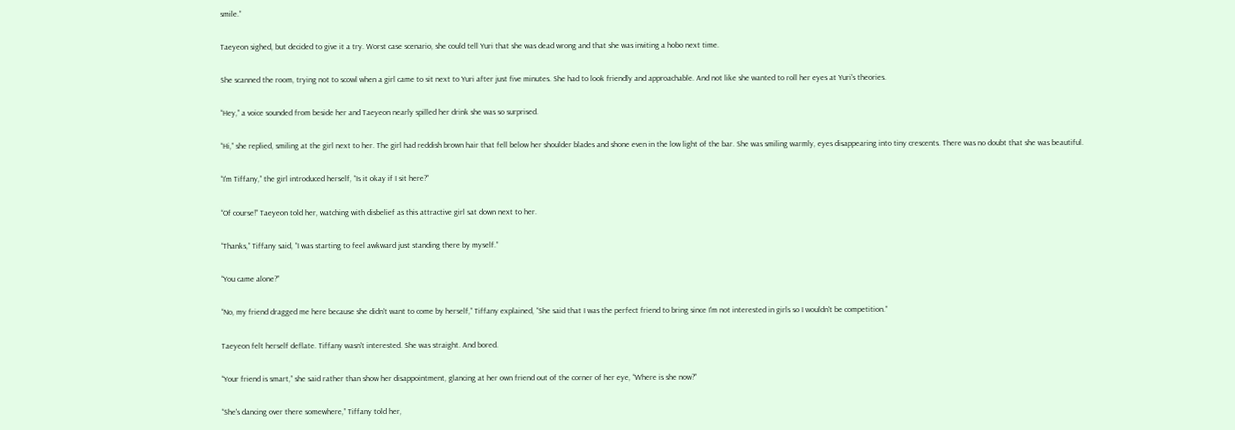smile.”

Taeyeon sighed, but decided to give it a try. Worst case scenario, she could tell Yuri that she was dead wrong and that she was inviting a hobo next time.

She scanned the room, trying not to scowl when a girl came to sit next to Yuri after just five minutes. She had to look friendly and approachable. And not like she wanted to roll her eyes at Yuri's theories.

“Hey,” a voice sounded from beside her and Taeyeon nearly spilled her drink she was so surprised.

“Hi,” she replied, smiling at the girl next to her. The girl had reddish brown hair that fell below her shoulder blades and shone even in the low light of the bar. She was smiling warmly, eyes disappearing into tiny crescents. There was no doubt that she was beautiful.

“I'm Tiffany,” the girl introduced herself, “Is it okay if I sit here?”

“Of course!” Taeyeon told her, watching with disbelief as this attractive girl sat down next to her.

“Thanks,” Tiffany said, “I was starting to feel awkward just standing there by myself.”

“You came alone?”

“No, my friend dragged me here because she didn't want to come by herself,” Tiffany explained, “She said that I was the perfect friend to bring since I'm not interested in girls so I wouldn't be competition.”

Taeyeon felt herself deflate. Tiffany wasn't interested. She was straight. And bored.

“Your friend is smart,” she said rather than show her disappointment, glancing at her own friend out of the corner of her eye, “Where is she now?”

“She's dancing over there somewhere,” Tiffany told her,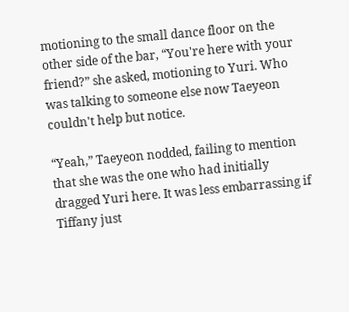motioning to the small dance floor on the other side of the bar, “You're here with your friend?” she asked, motioning to Yuri. Who was talking to someone else now Taeyeon couldn't help but notice.

“Yeah,” Taeyeon nodded, failing to mention that she was the one who had initially dragged Yuri here. It was less embarrassing if Tiffany just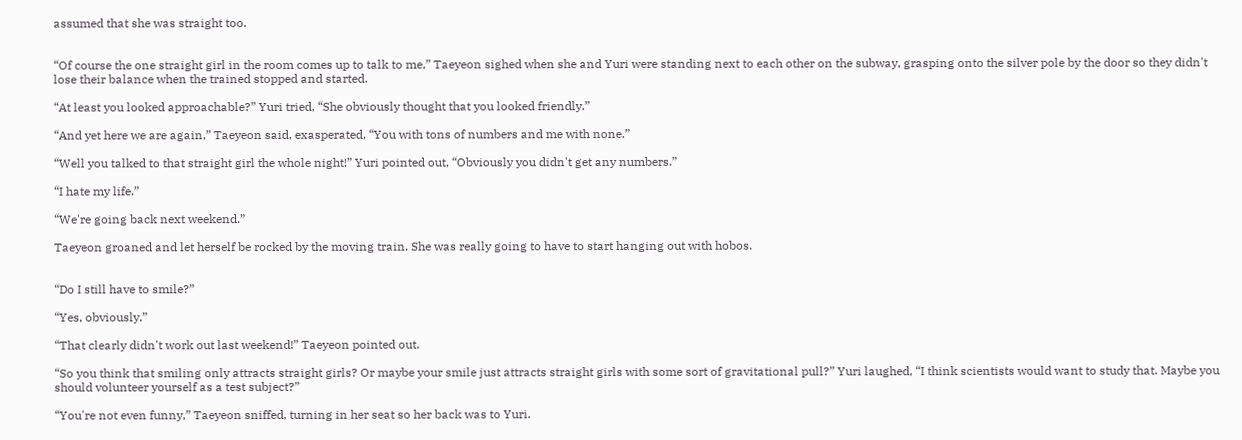assumed that she was straight too.


“Of course the one straight girl in the room comes up to talk to me,” Taeyeon sighed when she and Yuri were standing next to each other on the subway, grasping onto the silver pole by the door so they didn't lose their balance when the trained stopped and started.

“At least you looked approachable?” Yuri tried, “She obviously thought that you looked friendly.”

“And yet here we are again,” Taeyeon said, exasperated, “You with tons of numbers and me with none.”

“Well you talked to that straight girl the whole night!” Yuri pointed out, “Obviously you didn't get any numbers.”

“I hate my life.”

“We're going back next weekend.”

Taeyeon groaned and let herself be rocked by the moving train. She was really going to have to start hanging out with hobos.


“Do I still have to smile?”

“Yes, obviously.”

“That clearly didn't work out last weekend!” Taeyeon pointed out.

“So you think that smiling only attracts straight girls? Or maybe your smile just attracts straight girls with some sort of gravitational pull?” Yuri laughed, “I think scientists would want to study that. Maybe you should volunteer yourself as a test subject?”

“You're not even funny,” Taeyeon sniffed, turning in her seat so her back was to Yuri.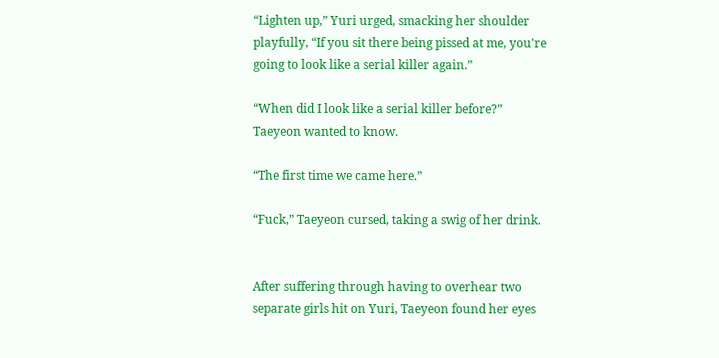“Lighten up,” Yuri urged, smacking her shoulder playfully, “If you sit there being pissed at me, you're going to look like a serial killer again.”

“When did I look like a serial killer before?” Taeyeon wanted to know.

“The first time we came here.”

“Fuck,” Taeyeon cursed, taking a swig of her drink.


After suffering through having to overhear two separate girls hit on Yuri, Taeyeon found her eyes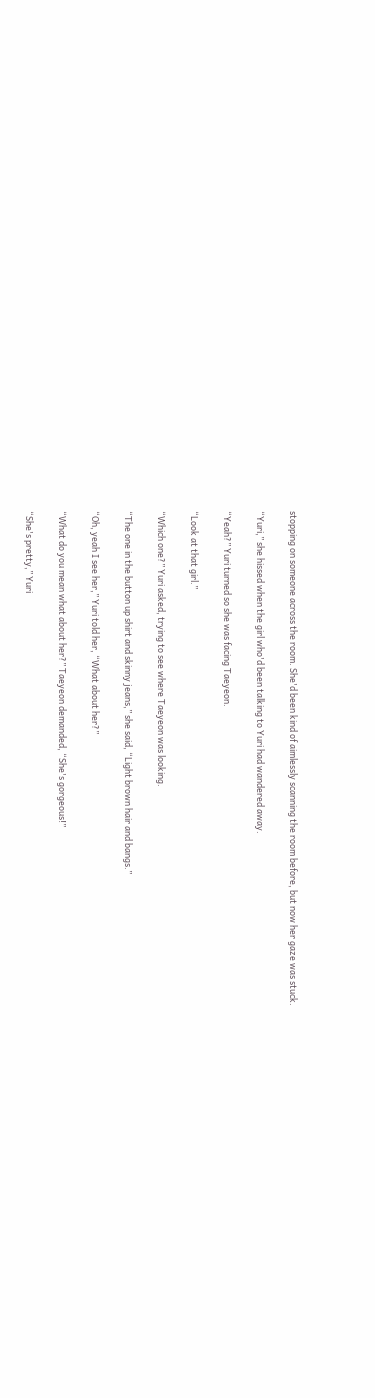stopping on someone across the room. She'd been kind of aimlessly scanning the room before, but now her gaze was stuck.

“Yuri,” she hissed when the girl who'd been talking to Yuri had wandered away.

“Yeah?” Yuri turned so she was facing Taeyeon.

“Look at that girl.”

“Which one?” Yuri asked, trying to see where Taeyeon was looking.

“The one in the button up shirt and skinny jeans,” she said, “Light brown hair and bangs.”

“Oh, yeah I see her,” Yuri told her, “What about her?”

“What do you mean what about her?” Taeyeon demanded, “She's gorgeous!”

“She's pretty,” Yuri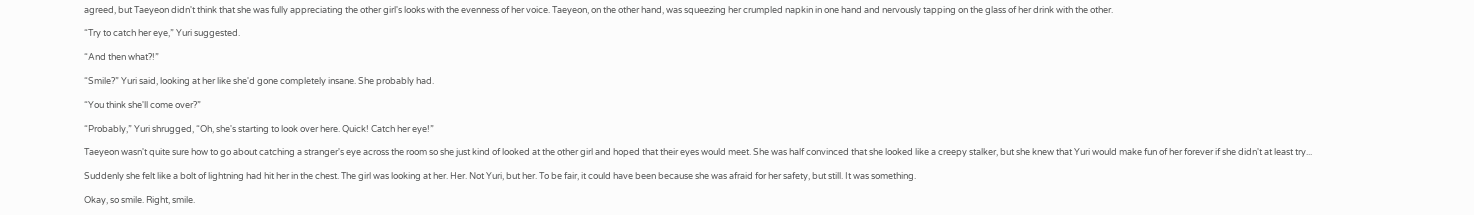agreed, but Taeyeon didn't think that she was fully appreciating the other girl's looks with the evenness of her voice. Taeyeon, on the other hand, was squeezing her crumpled napkin in one hand and nervously tapping on the glass of her drink with the other.

“Try to catch her eye,” Yuri suggested.

“And then what?!”

“Smile?” Yuri said, looking at her like she'd gone completely insane. She probably had.

“You think she'll come over?”

“Probably,” Yuri shrugged, “Oh, she's starting to look over here. Quick! Catch her eye!”

Taeyeon wasn't quite sure how to go about catching a stranger's eye across the room so she just kind of looked at the other girl and hoped that their eyes would meet. She was half convinced that she looked like a creepy stalker, but she knew that Yuri would make fun of her forever if she didn't at least try...

Suddenly she felt like a bolt of lightning had hit her in the chest. The girl was looking at her. Her. Not Yuri, but her. To be fair, it could have been because she was afraid for her safety, but still. It was something.

Okay, so smile. Right, smile.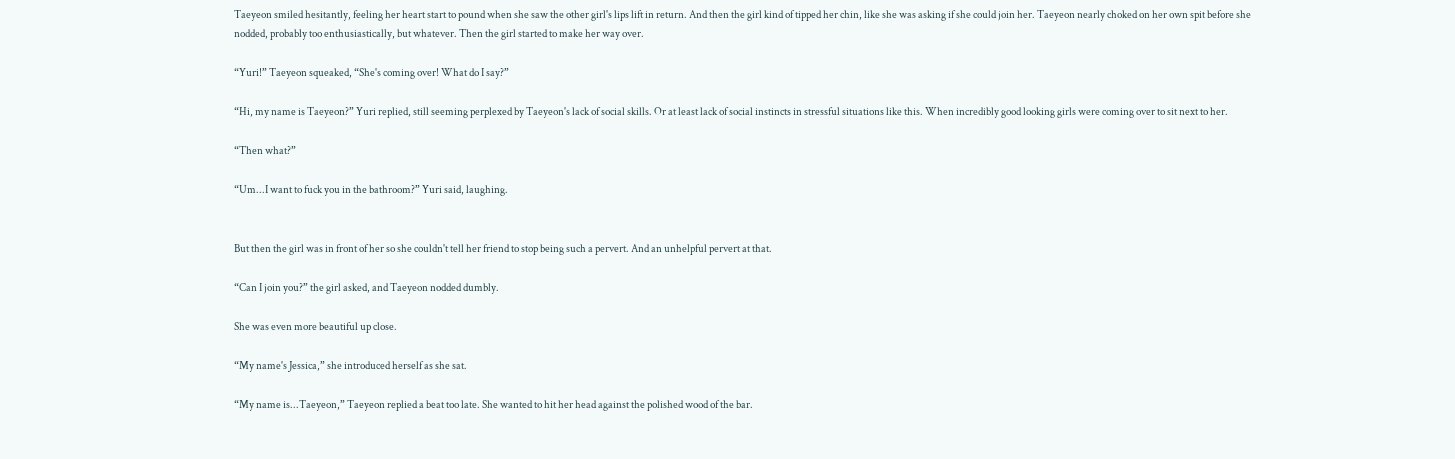Taeyeon smiled hesitantly, feeling her heart start to pound when she saw the other girl's lips lift in return. And then the girl kind of tipped her chin, like she was asking if she could join her. Taeyeon nearly choked on her own spit before she nodded, probably too enthusiastically, but whatever. Then the girl started to make her way over.

“Yuri!” Taeyeon squeaked, “She's coming over! What do I say?”

“Hi, my name is Taeyeon?” Yuri replied, still seeming perplexed by Taeyeon's lack of social skills. Or at least lack of social instincts in stressful situations like this. When incredibly good looking girls were coming over to sit next to her.

“Then what?”

“Um...I want to fuck you in the bathroom?” Yuri said, laughing.


But then the girl was in front of her so she couldn't tell her friend to stop being such a pervert. And an unhelpful pervert at that.

“Can I join you?” the girl asked, and Taeyeon nodded dumbly.

She was even more beautiful up close.

“My name's Jessica,” she introduced herself as she sat.

“My name is...Taeyeon,” Taeyeon replied a beat too late. She wanted to hit her head against the polished wood of the bar.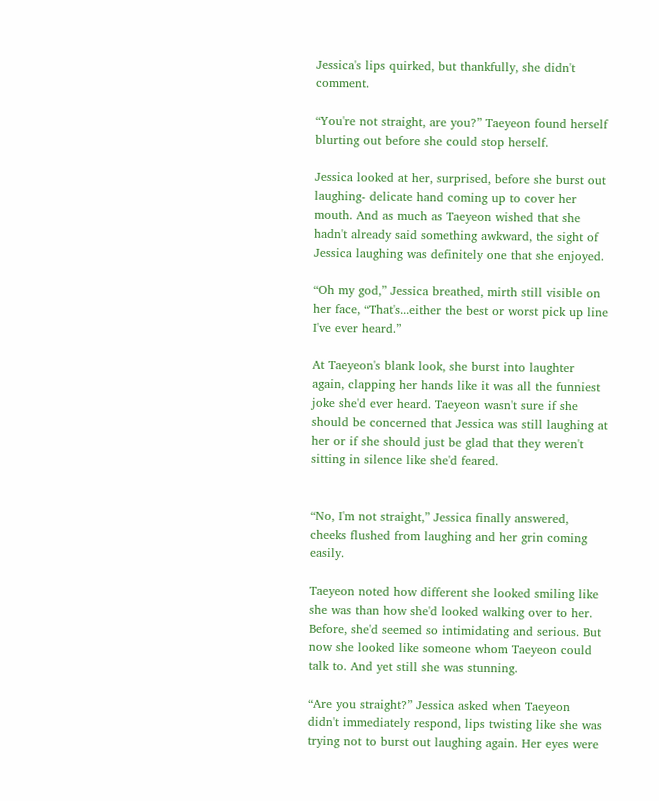Jessica's lips quirked, but thankfully, she didn't comment.

“You're not straight, are you?” Taeyeon found herself blurting out before she could stop herself.

Jessica looked at her, surprised, before she burst out laughing- delicate hand coming up to cover her mouth. And as much as Taeyeon wished that she hadn't already said something awkward, the sight of Jessica laughing was definitely one that she enjoyed.

“Oh my god,” Jessica breathed, mirth still visible on her face, “That's...either the best or worst pick up line I've ever heard.”

At Taeyeon's blank look, she burst into laughter again, clapping her hands like it was all the funniest joke she'd ever heard. Taeyeon wasn't sure if she should be concerned that Jessica was still laughing at her or if she should just be glad that they weren't sitting in silence like she'd feared.


“No, I'm not straight,” Jessica finally answered, cheeks flushed from laughing and her grin coming easily.

Taeyeon noted how different she looked smiling like she was than how she'd looked walking over to her. Before, she'd seemed so intimidating and serious. But now she looked like someone whom Taeyeon could talk to. And yet still she was stunning.

“Are you straight?” Jessica asked when Taeyeon didn't immediately respond, lips twisting like she was trying not to burst out laughing again. Her eyes were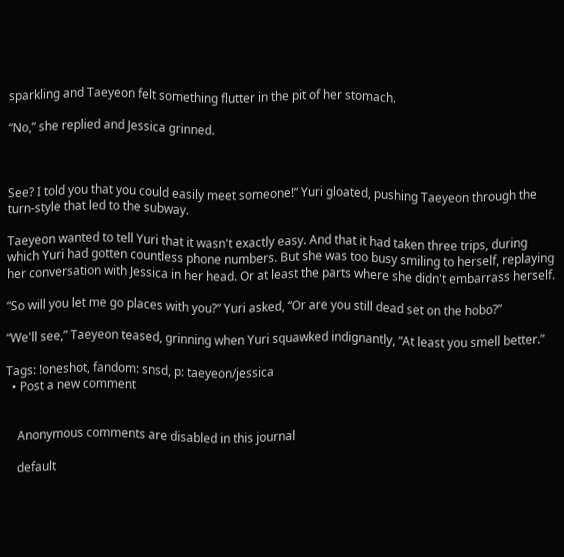sparkling and Taeyeon felt something flutter in the pit of her stomach.

“No,” she replied and Jessica grinned.



See? I told you that you could easily meet someone!” Yuri gloated, pushing Taeyeon through the turn-style that led to the subway.

Taeyeon wanted to tell Yuri that it wasn't exactly easy. And that it had taken three trips, during which Yuri had gotten countless phone numbers. But she was too busy smiling to herself, replaying her conversation with Jessica in her head. Or at least the parts where she didn't embarrass herself.

“So will you let me go places with you?” Yuri asked, “Or are you still dead set on the hobo?”

“We'll see,” Taeyeon teased, grinning when Yuri squawked indignantly, “At least you smell better.”

Tags: !oneshot, fandom: snsd, p: taeyeon/jessica
  • Post a new comment


    Anonymous comments are disabled in this journal

    default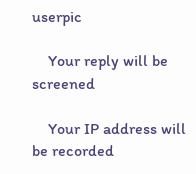userpic

    Your reply will be screened

    Your IP address will be recorded